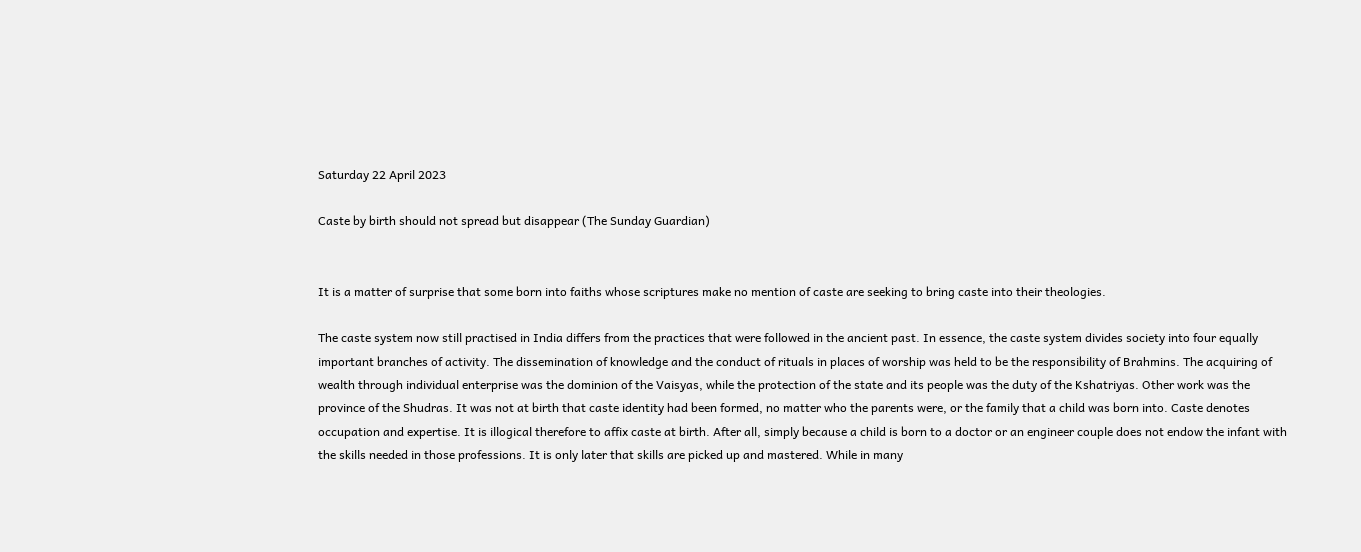Saturday 22 April 2023

Caste by birth should not spread but disappear (The Sunday Guardian)


It is a matter of surprise that some born into faiths whose scriptures make no mention of caste are seeking to bring caste into their theologies.

The caste system now still practised in India differs from the practices that were followed in the ancient past. In essence, the caste system divides society into four equally important branches of activity. The dissemination of knowledge and the conduct of rituals in places of worship was held to be the responsibility of Brahmins. The acquiring of wealth through individual enterprise was the dominion of the Vaisyas, while the protection of the state and its people was the duty of the Kshatriyas. Other work was the province of the Shudras. It was not at birth that caste identity had been formed, no matter who the parents were, or the family that a child was born into. Caste denotes occupation and expertise. It is illogical therefore to affix caste at birth. After all, simply because a child is born to a doctor or an engineer couple does not endow the infant with the skills needed in those professions. It is only later that skills are picked up and mastered. While in many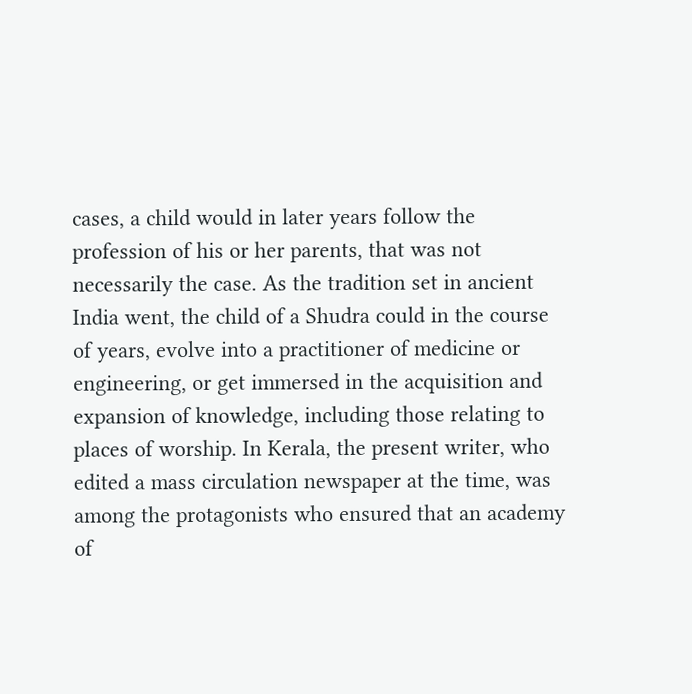cases, a child would in later years follow the profession of his or her parents, that was not necessarily the case. As the tradition set in ancient India went, the child of a Shudra could in the course of years, evolve into a practitioner of medicine or engineering, or get immersed in the acquisition and expansion of knowledge, including those relating to places of worship. In Kerala, the present writer, who edited a mass circulation newspaper at the time, was among the protagonists who ensured that an academy of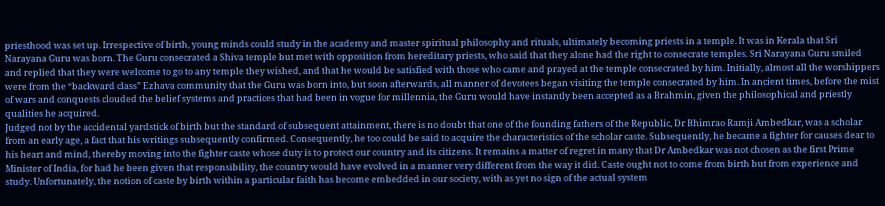priesthood was set up. Irrespective of birth, young minds could study in the academy and master spiritual philosophy and rituals, ultimately becoming priests in a temple. It was in Kerala that Sri Narayana Guru was born. The Guru consecrated a Shiva temple but met with opposition from hereditary priests, who said that they alone had the right to consecrate temples. Sri Narayana Guru smiled and replied that they were welcome to go to any temple they wished, and that he would be satisfied with those who came and prayed at the temple consecrated by him. Initially, almost all the worshippers were from the “backward class” Ezhava community that the Guru was born into, but soon afterwards, all manner of devotees began visiting the temple consecrated by him. In ancient times, before the mist of wars and conquests clouded the belief systems and practices that had been in vogue for millennia, the Guru would have instantly been accepted as a Brahmin, given the philosophical and priestly qualities he acquired.
Judged not by the accidental yardstick of birth but the standard of subsequent attainment, there is no doubt that one of the founding fathers of the Republic, Dr Bhimrao Ramji Ambedkar, was a scholar from an early age, a fact that his writings subsequently confirmed. Consequently, he too could be said to acquire the characteristics of the scholar caste. Subsequently, he became a fighter for causes dear to his heart and mind, thereby moving into the fighter caste whose duty is to protect our country and its citizens. It remains a matter of regret in many that Dr Ambedkar was not chosen as the first Prime Minister of India, for had he been given that responsibility, the country would have evolved in a manner very different from the way it did. Caste ought not to come from birth but from experience and study. Unfortunately, the notion of caste by birth within a particular faith has become embedded in our society, with as yet no sign of the actual system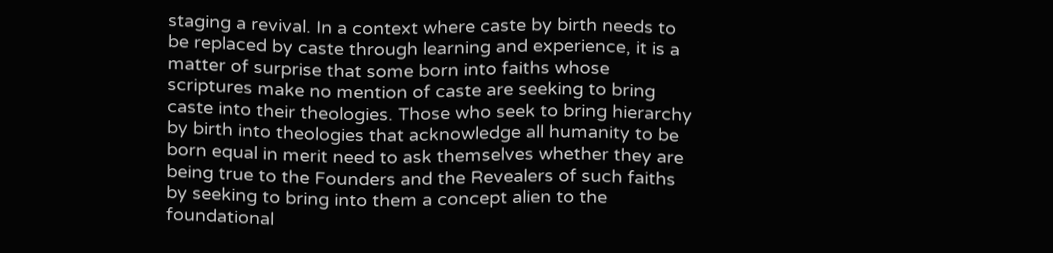staging a revival. In a context where caste by birth needs to be replaced by caste through learning and experience, it is a matter of surprise that some born into faiths whose scriptures make no mention of caste are seeking to bring caste into their theologies. Those who seek to bring hierarchy by birth into theologies that acknowledge all humanity to be born equal in merit need to ask themselves whether they are being true to the Founders and the Revealers of such faiths by seeking to bring into them a concept alien to the foundational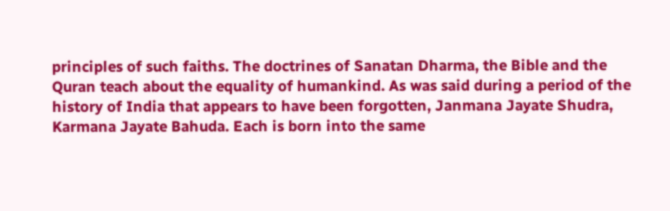principles of such faiths. The doctrines of Sanatan Dharma, the Bible and the Quran teach about the equality of humankind. As was said during a period of the history of India that appears to have been forgotten, Janmana Jayate Shudra, Karmana Jayate Bahuda. Each is born into the same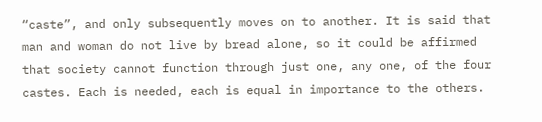“caste”, and only subsequently moves on to another. It is said that man and woman do not live by bread alone, so it could be affirmed that society cannot function through just one, any one, of the four castes. Each is needed, each is equal in importance to the others.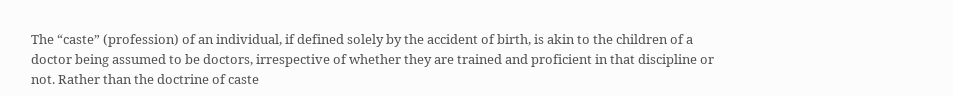The “caste” (profession) of an individual, if defined solely by the accident of birth, is akin to the children of a doctor being assumed to be doctors, irrespective of whether they are trained and proficient in that discipline or not. Rather than the doctrine of caste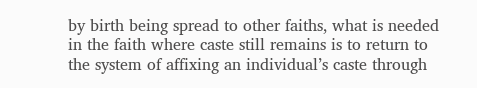by birth being spread to other faiths, what is needed in the faith where caste still remains is to return to the system of affixing an individual’s caste through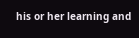his or her learning and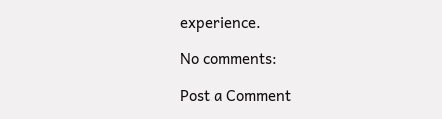experience.

No comments:

Post a Comment